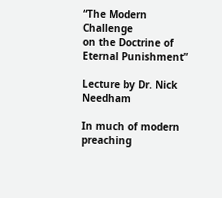“The Modern Challenge
on the Doctrine of Eternal Punishment”

Lecture by Dr. Nick Needham

In much of modern preaching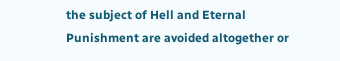the subject of Hell and Eternal Punishment are avoided altogether or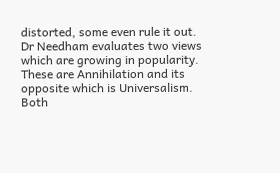distorted, some even rule it out. Dr Needham evaluates two views which are growing in popularity. These are Annihilation and its opposite which is Universalism. Both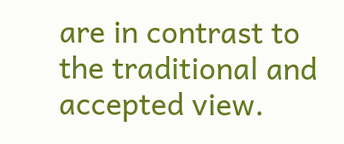are in contrast to the traditional and accepted view.